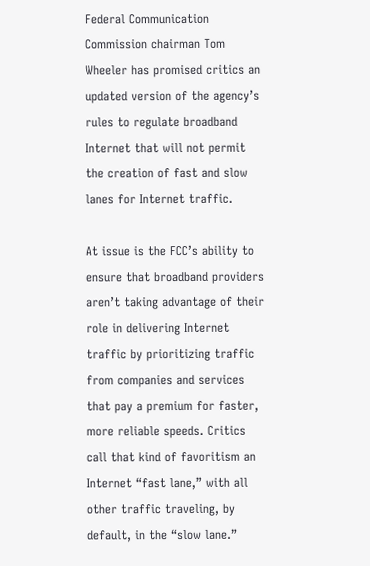Federal Communication Commission chairman Tom Wheeler has promised critics an updated version of the agency’s rules to regulate broadband Internet that will not permit the creation of fast and slow lanes for Internet traffic.

At issue is the FCC’s ability to ensure that broadband providers aren’t taking advantage of their role in delivering Internet traffic by prioritizing traffic from companies and services that pay a premium for faster, more reliable speeds. Critics call that kind of favoritism an Internet “fast lane,” with all other traffic traveling, by default, in the “slow lane.”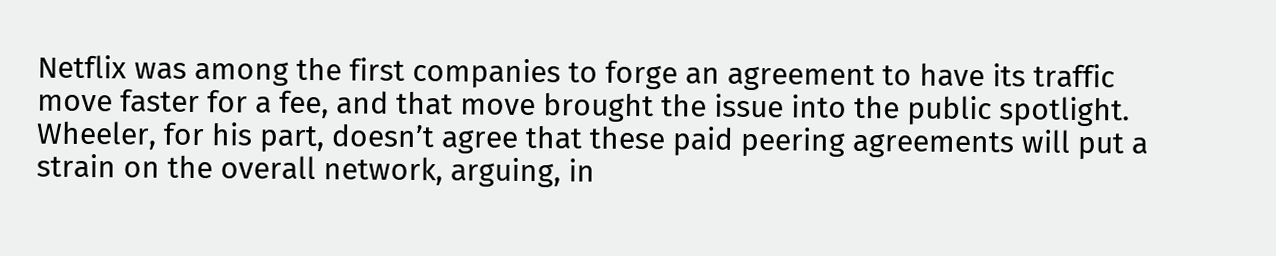Netflix was among the first companies to forge an agreement to have its traffic move faster for a fee, and that move brought the issue into the public spotlight. Wheeler, for his part, doesn’t agree that these paid peering agreements will put a strain on the overall network, arguing, in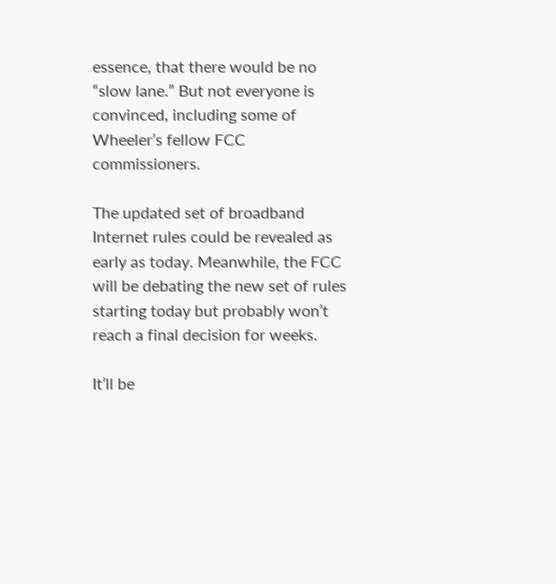essence, that there would be no “slow lane.” But not everyone is convinced, including some of Wheeler’s fellow FCC commissioners.

The updated set of broadband Internet rules could be revealed as early as today. Meanwhile, the FCC will be debating the new set of rules starting today but probably won’t reach a final decision for weeks.

It’ll be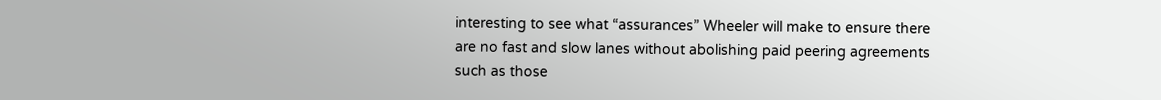interesting to see what “assurances” Wheeler will make to ensure there are no fast and slow lanes without abolishing paid peering agreements such as those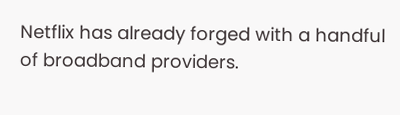Netflix has already forged with a handful of broadband providers.